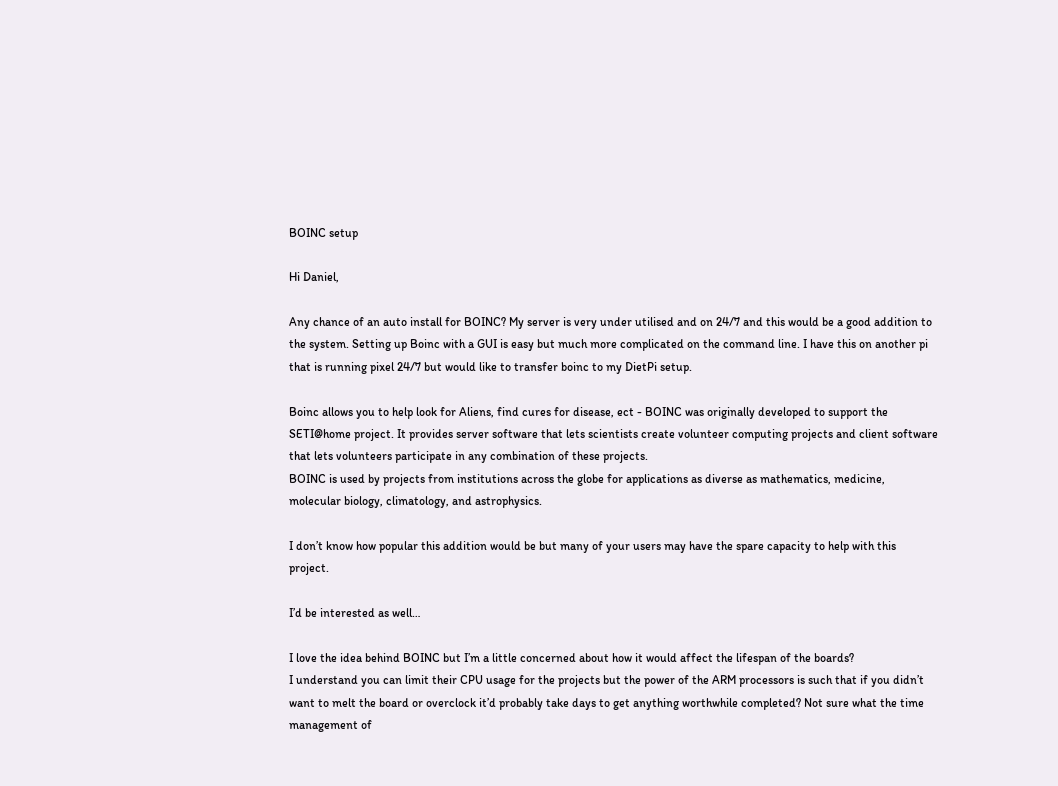BOINC setup

Hi Daniel,

Any chance of an auto install for BOINC? My server is very under utilised and on 24/7 and this would be a good addition to the system. Setting up Boinc with a GUI is easy but much more complicated on the command line. I have this on another pi that is running pixel 24/7 but would like to transfer boinc to my DietPi setup.

Boinc allows you to help look for Aliens, find cures for disease, ect - BOINC was originally developed to support the SETI@home project. It provides server software that lets scientists create volunteer computing projects and client software that lets volunteers participate in any combination of these projects.
BOINC is used by projects from institutions across the globe for applications as diverse as mathematics, medicine, molecular biology, climatology, and astrophysics.

I don’t know how popular this addition would be but many of your users may have the spare capacity to help with this project.

I’d be interested as well…

I love the idea behind BOINC but I’m a little concerned about how it would affect the lifespan of the boards?
I understand you can limit their CPU usage for the projects but the power of the ARM processors is such that if you didn’t want to melt the board or overclock it’d probably take days to get anything worthwhile completed? Not sure what the time management of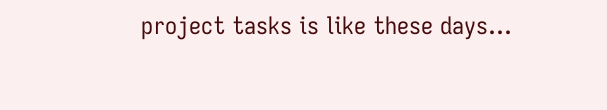project tasks is like these days…